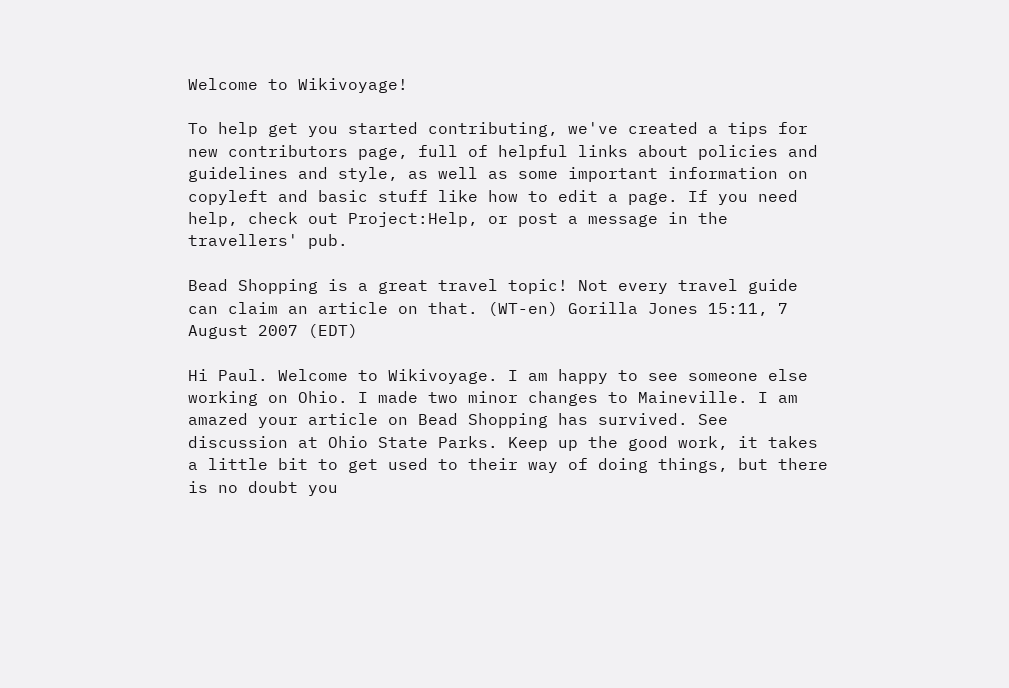Welcome to Wikivoyage!

To help get you started contributing, we've created a tips for new contributors page, full of helpful links about policies and guidelines and style, as well as some important information on copyleft and basic stuff like how to edit a page. If you need help, check out Project:Help, or post a message in the travellers' pub.

Bead Shopping is a great travel topic! Not every travel guide can claim an article on that. (WT-en) Gorilla Jones 15:11, 7 August 2007 (EDT)

Hi Paul. Welcome to Wikivoyage. I am happy to see someone else working on Ohio. I made two minor changes to Maineville. I am amazed your article on Bead Shopping has survived. See discussion at Ohio State Parks. Keep up the good work, it takes a little bit to get used to their way of doing things, but there is no doubt you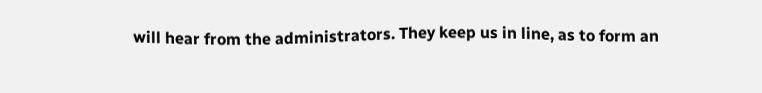will hear from the administrators. They keep us in line, as to form an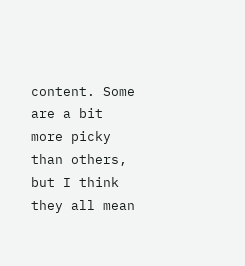content. Some are a bit more picky than others, but I think they all mean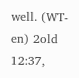well. (WT-en) 2old 12:37,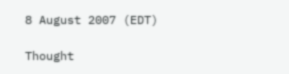8 August 2007 (EDT)

Thought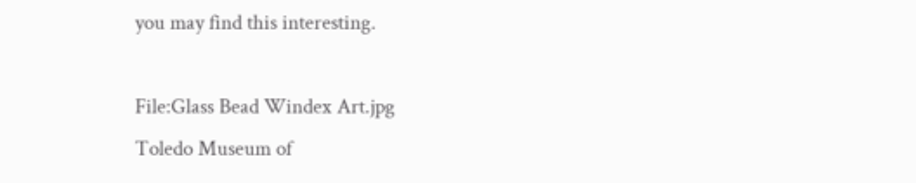you may find this interesting.

File:Glass Bead Windex Art.jpg
Toledo Museum of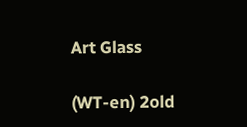Art Glass

(WT-en) 2old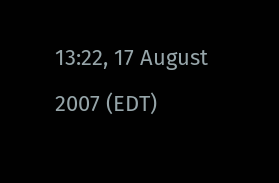13:22, 17 August 2007 (EDT)